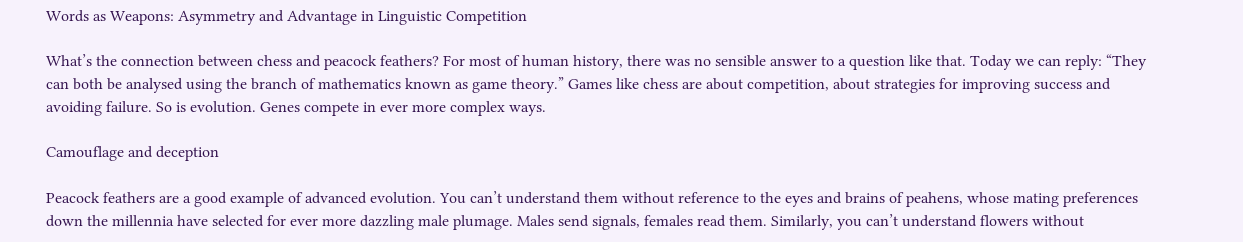Words as Weapons: Asymmetry and Advantage in Linguistic Competition

What’s the connection between chess and peacock feathers? For most of human history, there was no sensible answer to a question like that. Today we can reply: “They can both be analysed using the branch of mathematics known as game theory.” Games like chess are about competition, about strategies for improving success and avoiding failure. So is evolution. Genes compete in ever more complex ways.

Camouflage and deception

Peacock feathers are a good example of advanced evolution. You can’t understand them without reference to the eyes and brains of peahens, whose mating preferences down the millennia have selected for ever more dazzling male plumage. Males send signals, females read them. Similarly, you can’t understand flowers without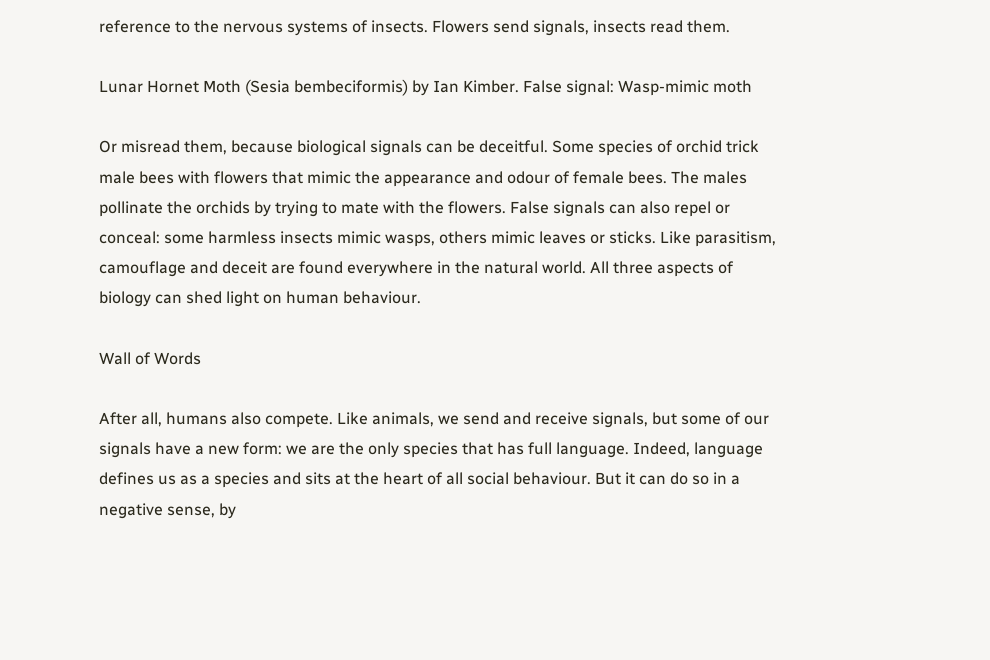reference to the nervous systems of insects. Flowers send signals, insects read them.

Lunar Hornet Moth (Sesia bembeciformis) by Ian Kimber. False signal: Wasp-mimic moth

Or misread them, because biological signals can be deceitful. Some species of orchid trick male bees with flowers that mimic the appearance and odour of female bees. The males pollinate the orchids by trying to mate with the flowers. False signals can also repel or conceal: some harmless insects mimic wasps, others mimic leaves or sticks. Like parasitism, camouflage and deceit are found everywhere in the natural world. All three aspects of biology can shed light on human behaviour.

Wall of Words

After all, humans also compete. Like animals, we send and receive signals, but some of our signals have a new form: we are the only species that has full language. Indeed, language defines us as a species and sits at the heart of all social behaviour. But it can do so in a negative sense, by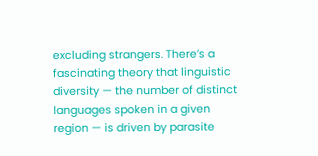excluding strangers. There’s a fascinating theory that linguistic diversity — the number of distinct languages spoken in a given region — is driven by parasite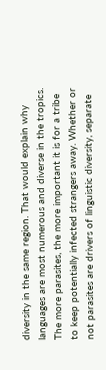diversity in the same region. That would explain why languages are most numerous and diverse in the tropics. The more parasites, the more important it is for a tribe to keep potentially infected strangers away. Whether or not parasites are drivers of linguistic diversity, separate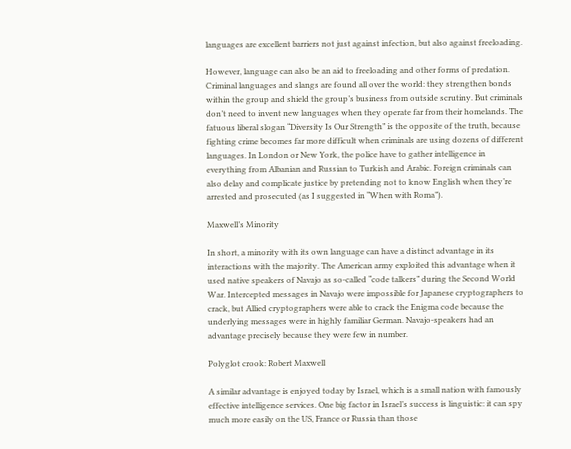languages are excellent barriers not just against infection, but also against freeloading.

However, language can also be an aid to freeloading and other forms of predation. Criminal languages and slangs are found all over the world: they strengthen bonds within the group and shield the group’s business from outside scrutiny. But criminals don’t need to invent new languages when they operate far from their homelands. The fatuous liberal slogan “Diversity Is Our Strength” is the opposite of the truth, because fighting crime becomes far more difficult when criminals are using dozens of different languages. In London or New York, the police have to gather intelligence in everything from Albanian and Russian to Turkish and Arabic. Foreign criminals can also delay and complicate justice by pretending not to know English when they’re arrested and prosecuted (as I suggested in “When with Roma”).

Maxwell’s Minority

In short, a minority with its own language can have a distinct advantage in its interactions with the majority. The American army exploited this advantage when it used native speakers of Navajo as so-called “code talkers” during the Second World War. Intercepted messages in Navajo were impossible for Japanese cryptographers to crack, but Allied cryptographers were able to crack the Enigma code because the underlying messages were in highly familiar German. Navajo-speakers had an advantage precisely because they were few in number.

Polyglot crook: Robert Maxwell

A similar advantage is enjoyed today by Israel, which is a small nation with famously effective intelligence services. One big factor in Israel’s success is linguistic: it can spy much more easily on the US, France or Russia than those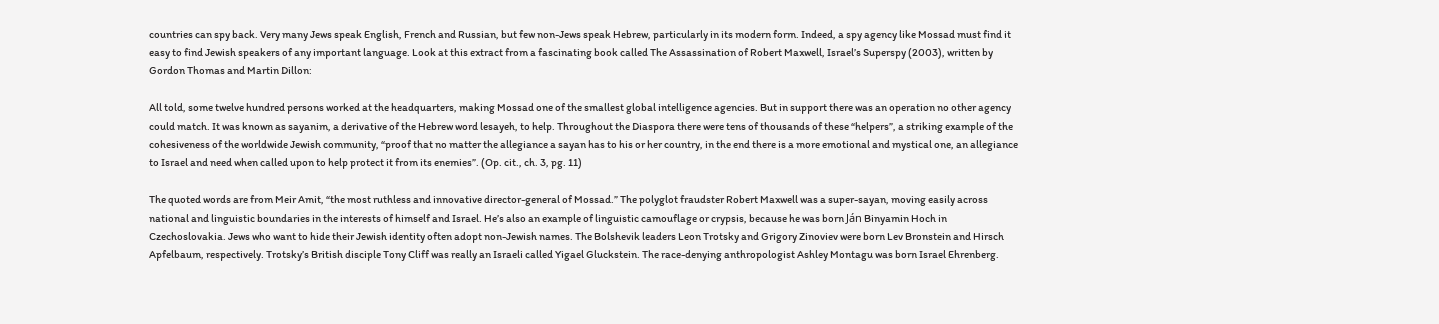countries can spy back. Very many Jews speak English, French and Russian, but few non-Jews speak Hebrew, particularly in its modern form. Indeed, a spy agency like Mossad must find it easy to find Jewish speakers of any important language. Look at this extract from a fascinating book called The Assassination of Robert Maxwell, Israel’s Superspy (2003), written by Gordon Thomas and Martin Dillon:

All told, some twelve hundred persons worked at the headquarters, making Mossad one of the smallest global intelligence agencies. But in support there was an operation no other agency could match. It was known as sayanim, a derivative of the Hebrew word lesayeh, to help. Throughout the Diaspora there were tens of thousands of these “helpers”, a striking example of the cohesiveness of the worldwide Jewish community, “proof that no matter the allegiance a sayan has to his or her country, in the end there is a more emotional and mystical one, an allegiance to Israel and need when called upon to help protect it from its enemies”. (Op. cit., ch. 3, pg. 11)

The quoted words are from Meir Amit, “the most ruthless and innovative director-general of Mossad.” The polyglot fraudster Robert Maxwell was a super-sayan, moving easily across national and linguistic boundaries in the interests of himself and Israel. He’s also an example of linguistic camouflage or crypsis, because he was born Ján Binyamin Hoch in Czechoslovakia. Jews who want to hide their Jewish identity often adopt non-Jewish names. The Bolshevik leaders Leon Trotsky and Grigory Zinoviev were born Lev Bronstein and Hirsch Apfelbaum, respectively. Trotsky’s British disciple Tony Cliff was really an Israeli called Yigael Gluckstein. The race-denying anthropologist Ashley Montagu was born Israel Ehrenberg.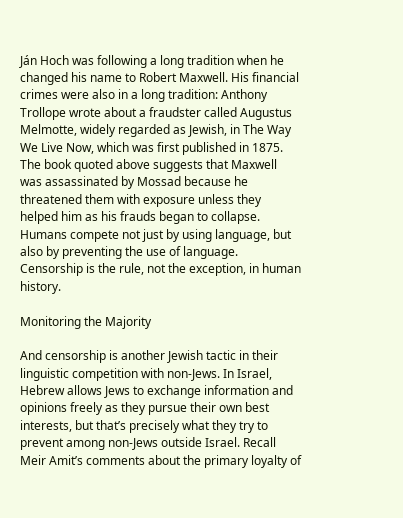Ján Hoch was following a long tradition when he changed his name to Robert Maxwell. His financial crimes were also in a long tradition: Anthony Trollope wrote about a fraudster called Augustus Melmotte, widely regarded as Jewish, in The Way We Live Now, which was first published in 1875. The book quoted above suggests that Maxwell was assassinated by Mossad because he threatened them with exposure unless they helped him as his frauds began to collapse. Humans compete not just by using language, but also by preventing the use of language. Censorship is the rule, not the exception, in human history.

Monitoring the Majority

And censorship is another Jewish tactic in their linguistic competition with non-Jews. In Israel, Hebrew allows Jews to exchange information and opinions freely as they pursue their own best interests, but that’s precisely what they try to prevent among non-Jews outside Israel. Recall Meir Amit’s comments about the primary loyalty of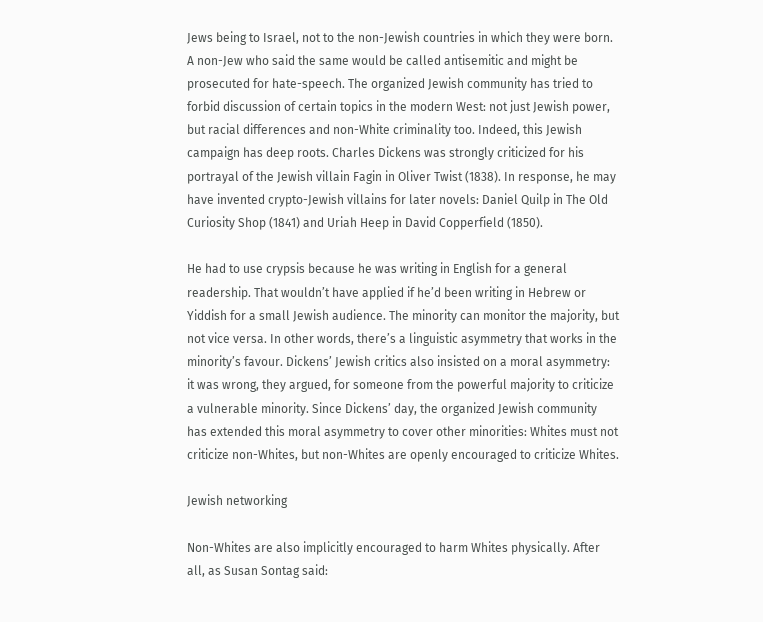Jews being to Israel, not to the non-Jewish countries in which they were born. A non-Jew who said the same would be called antisemitic and might be prosecuted for hate-speech. The organized Jewish community has tried to forbid discussion of certain topics in the modern West: not just Jewish power, but racial differences and non-White criminality too. Indeed, this Jewish campaign has deep roots. Charles Dickens was strongly criticized for his portrayal of the Jewish villain Fagin in Oliver Twist (1838). In response, he may have invented crypto-Jewish villains for later novels: Daniel Quilp in The Old Curiosity Shop (1841) and Uriah Heep in David Copperfield (1850).

He had to use crypsis because he was writing in English for a general readership. That wouldn’t have applied if he’d been writing in Hebrew or Yiddish for a small Jewish audience. The minority can monitor the majority, but not vice versa. In other words, there’s a linguistic asymmetry that works in the minority’s favour. Dickens’ Jewish critics also insisted on a moral asymmetry: it was wrong, they argued, for someone from the powerful majority to criticize a vulnerable minority. Since Dickens’ day, the organized Jewish community has extended this moral asymmetry to cover other minorities: Whites must not criticize non-Whites, but non-Whites are openly encouraged to criticize Whites.

Jewish networking

Non-Whites are also implicitly encouraged to harm Whites physically. After all, as Susan Sontag said: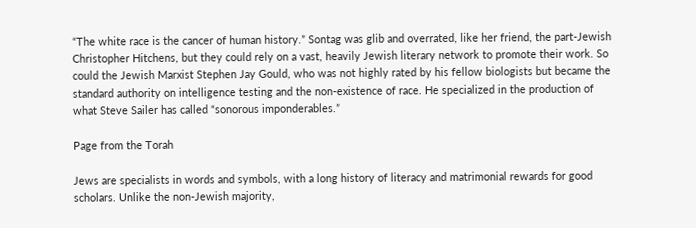“The white race is the cancer of human history.” Sontag was glib and overrated, like her friend, the part-Jewish Christopher Hitchens, but they could rely on a vast, heavily Jewish literary network to promote their work. So could the Jewish Marxist Stephen Jay Gould, who was not highly rated by his fellow biologists but became the standard authority on intelligence testing and the non-existence of race. He specialized in the production of what Steve Sailer has called “sonorous imponderables.”

Page from the Torah

Jews are specialists in words and symbols, with a long history of literacy and matrimonial rewards for good scholars. Unlike the non-Jewish majority,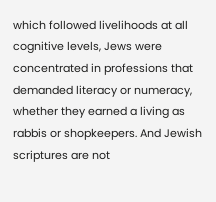which followed livelihoods at all cognitive levels, Jews were concentrated in professions that demanded literacy or numeracy, whether they earned a living as rabbis or shopkeepers. And Jewish scriptures are not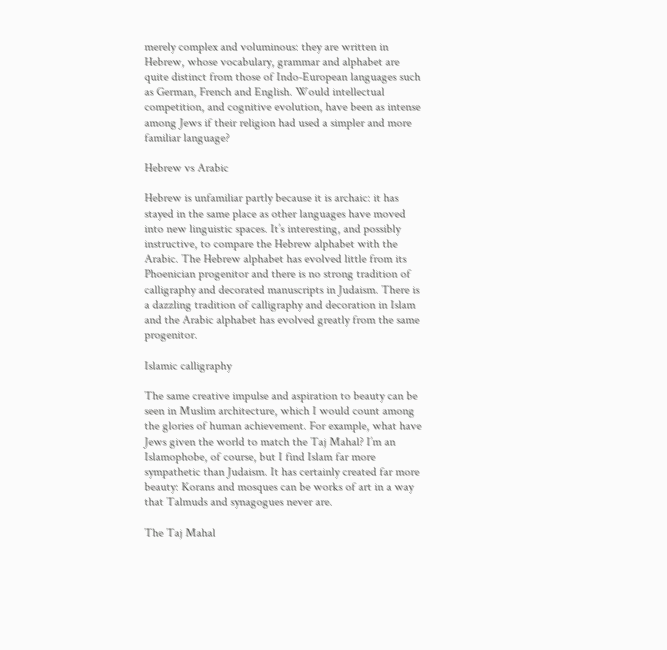merely complex and voluminous: they are written in Hebrew, whose vocabulary, grammar and alphabet are quite distinct from those of Indo-European languages such as German, French and English. Would intellectual competition, and cognitive evolution, have been as intense among Jews if their religion had used a simpler and more familiar language?

Hebrew vs Arabic

Hebrew is unfamiliar partly because it is archaic: it has stayed in the same place as other languages have moved into new linguistic spaces. It’s interesting, and possibly instructive, to compare the Hebrew alphabet with the Arabic. The Hebrew alphabet has evolved little from its Phoenician progenitor and there is no strong tradition of calligraphy and decorated manuscripts in Judaism. There is a dazzling tradition of calligraphy and decoration in Islam and the Arabic alphabet has evolved greatly from the same progenitor.

Islamic calligraphy

The same creative impulse and aspiration to beauty can be seen in Muslim architecture, which I would count among the glories of human achievement. For example, what have Jews given the world to match the Taj Mahal? I’m an Islamophobe, of course, but I find Islam far more sympathetic than Judaism. It has certainly created far more beauty: Korans and mosques can be works of art in a way that Talmuds and synagogues never are.

The Taj Mahal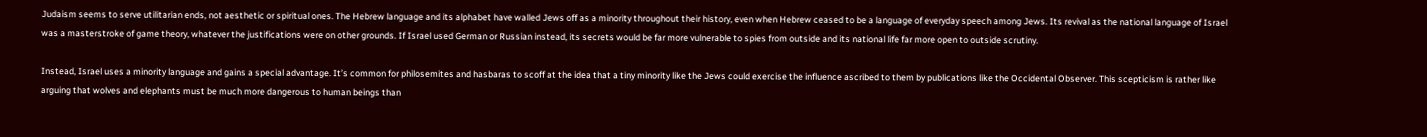Judaism seems to serve utilitarian ends, not aesthetic or spiritual ones. The Hebrew language and its alphabet have walled Jews off as a minority throughout their history, even when Hebrew ceased to be a language of everyday speech among Jews. Its revival as the national language of Israel was a masterstroke of game theory, whatever the justifications were on other grounds. If Israel used German or Russian instead, its secrets would be far more vulnerable to spies from outside and its national life far more open to outside scrutiny.

Instead, Israel uses a minority language and gains a special advantage. It’s common for philosemites and hasbaras to scoff at the idea that a tiny minority like the Jews could exercise the influence ascribed to them by publications like the Occidental Observer. This scepticism is rather like arguing that wolves and elephants must be much more dangerous to human beings than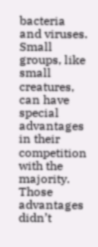bacteria and viruses. Small groups, like small creatures, can have special advantages in their competition with the majority. Those advantages didn’t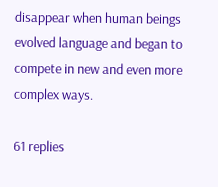disappear when human beings evolved language and began to compete in new and even more complex ways.

61 replies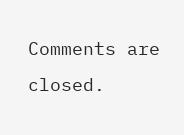Comments are closed.